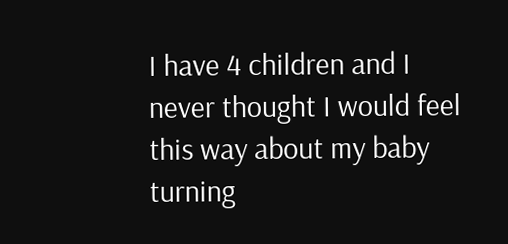I have 4 children and I never thought I would feel this way about my baby turning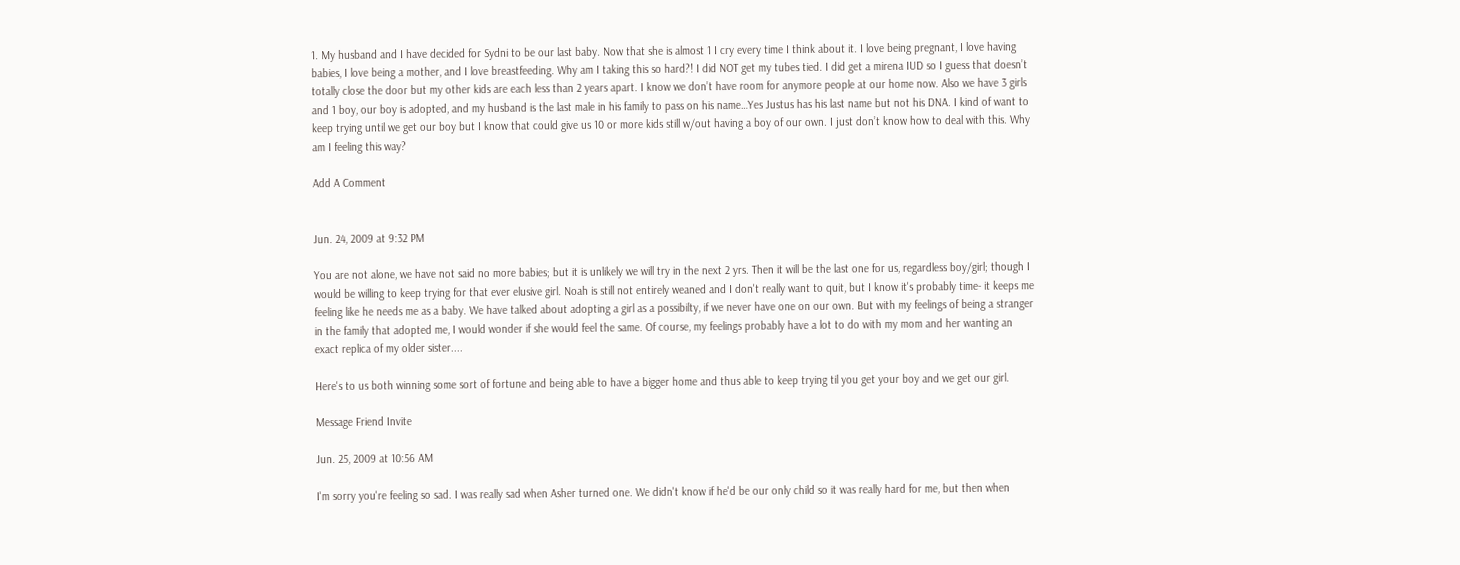1. My husband and I have decided for Sydni to be our last baby. Now that she is almost 1 I cry every time I think about it. I love being pregnant, I love having babies, I love being a mother, and I love breastfeeding. Why am I taking this so hard?! I did NOT get my tubes tied. I did get a mirena IUD so I guess that doesn’t totally close the door but my other kids are each less than 2 years apart. I know we don’t have room for anymore people at our home now. Also we have 3 girls and 1 boy, our boy is adopted, and my husband is the last male in his family to pass on his name…Yes Justus has his last name but not his DNA. I kind of want to keep trying until we get our boy but I know that could give us 10 or more kids still w/out having a boy of our own. I just don’t know how to deal with this. Why am I feeling this way?

Add A Comment


Jun. 24, 2009 at 9:32 PM

You are not alone, we have not said no more babies; but it is unlikely we will try in the next 2 yrs. Then it will be the last one for us, regardless boy/girl; though I would be willing to keep trying for that ever elusive girl. Noah is still not entirely weaned and I don't really want to quit, but I know it's probably time- it keeps me feeling like he needs me as a baby. We have talked about adopting a girl as a possibilty, if we never have one on our own. But with my feelings of being a stranger in the family that adopted me, I would wonder if she would feel the same. Of course, my feelings probably have a lot to do with my mom and her wanting an exact replica of my older sister....

Here's to us both winning some sort of fortune and being able to have a bigger home and thus able to keep trying til you get your boy and we get our girl.

Message Friend Invite

Jun. 25, 2009 at 10:56 AM

I'm sorry you're feeling so sad. I was really sad when Asher turned one. We didn't know if he'd be our only child so it was really hard for me, but then when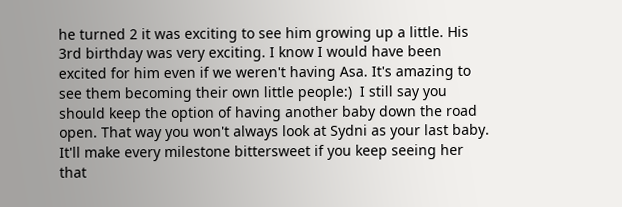he turned 2 it was exciting to see him growing up a little. His 3rd birthday was very exciting. I know I would have been excited for him even if we weren't having Asa. It's amazing to see them becoming their own little people:)  I still say you should keep the option of having another baby down the road open. That way you won't always look at Sydni as your last baby. It'll make every milestone bittersweet if you keep seeing her that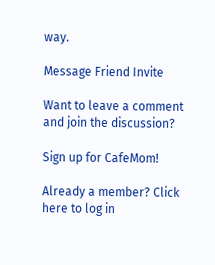way.

Message Friend Invite

Want to leave a comment and join the discussion?

Sign up for CafeMom!

Already a member? Click here to log in